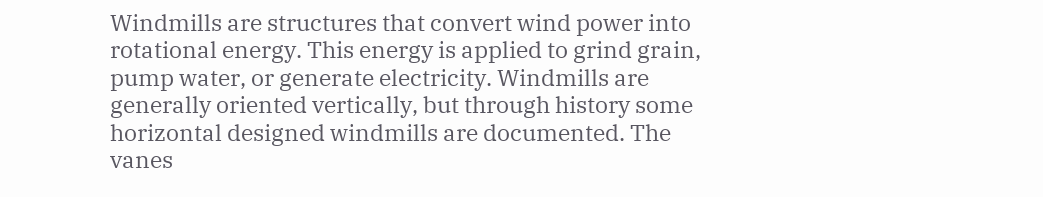Windmills are structures that convert wind power into rotational energy. This energy is applied to grind grain, pump water, or generate electricity. Windmills are generally oriented vertically, but through history some horizontal designed windmills are documented. The vanes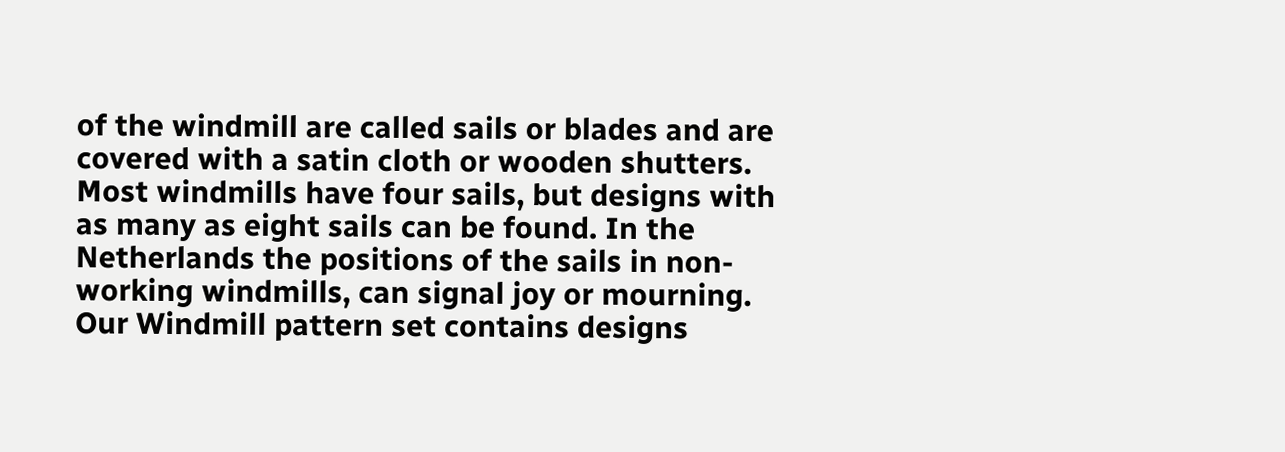of the windmill are called sails or blades and are covered with a satin cloth or wooden shutters. Most windmills have four sails, but designs with as many as eight sails can be found. In the Netherlands the positions of the sails in non-working windmills, can signal joy or mourning. Our Windmill pattern set contains designs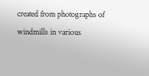created from photographs of windmills in various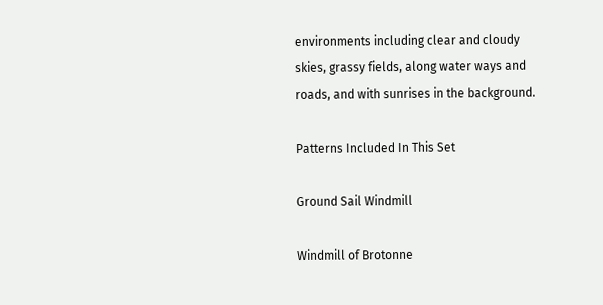environments including clear and cloudy skies, grassy fields, along water ways and roads, and with sunrises in the background.

Patterns Included In This Set

Ground Sail Windmill

Windmill of Brotonne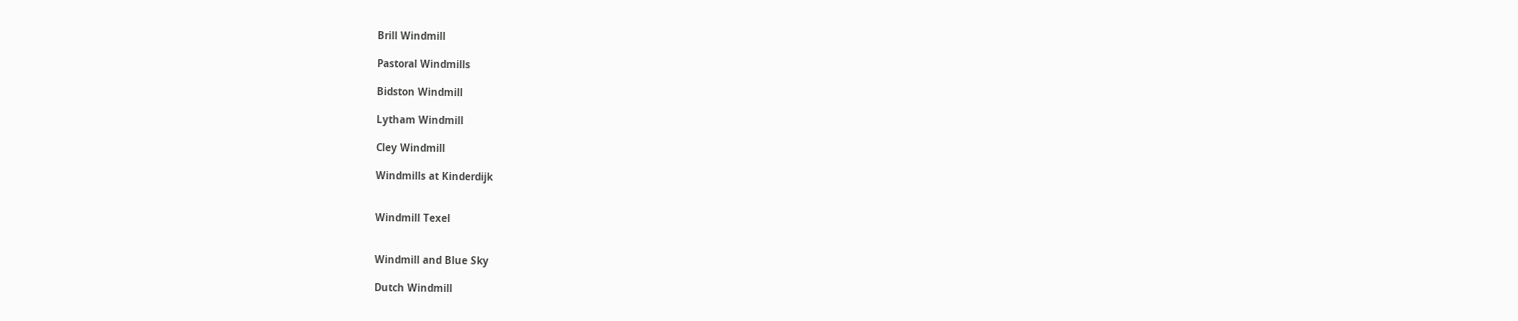Brill Windmill

Pastoral Windmills

Bidston Windmill

Lytham Windmill

Cley Windmill

Windmills at Kinderdijk


Windmill Texel


Windmill and Blue Sky

Dutch Windmill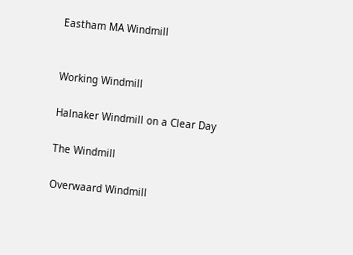Eastham MA Windmill


Working Windmill

Halnaker Windmill on a Clear Day

The Windmill

Overwaard Windmill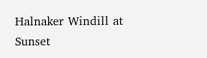Halnaker Windill at Sunset